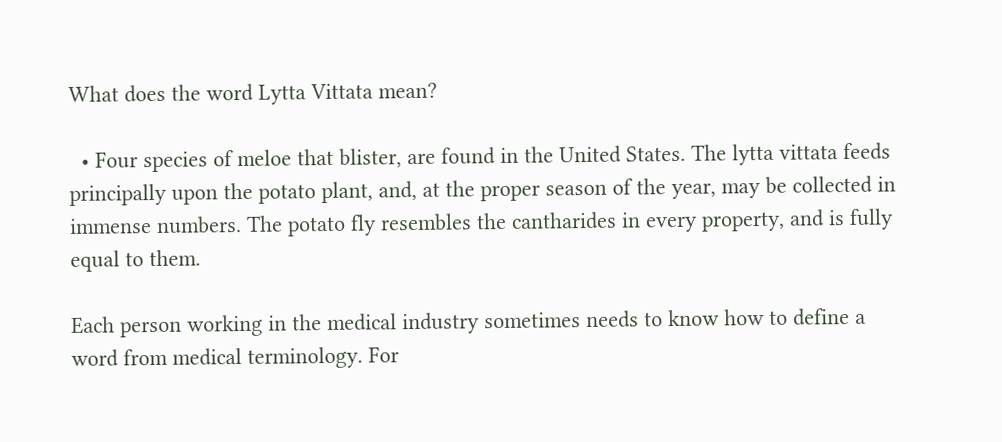What does the word Lytta Vittata mean?

  • Four species of meloe that blister, are found in the United States. The lytta vittata feeds principally upon the potato plant, and, at the proper season of the year, may be collected in immense numbers. The potato fly resembles the cantharides in every property, and is fully equal to them.

Each person working in the medical industry sometimes needs to know how to define a word from medical terminology. For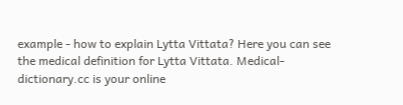example - how to explain Lytta Vittata? Here you can see the medical definition for Lytta Vittata. Medical-dictionary.cc is your online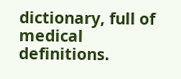dictionary, full of medical definitions.